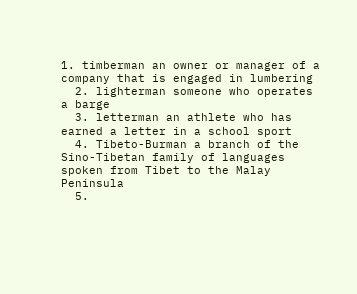1. timberman an owner or manager of a company that is engaged in lumbering
  2. lighterman someone who operates a barge
  3. letterman an athlete who has earned a letter in a school sport
  4. Tibeto-Burman a branch of the Sino-Tibetan family of languages spoken from Tibet to the Malay Peninsula
  5.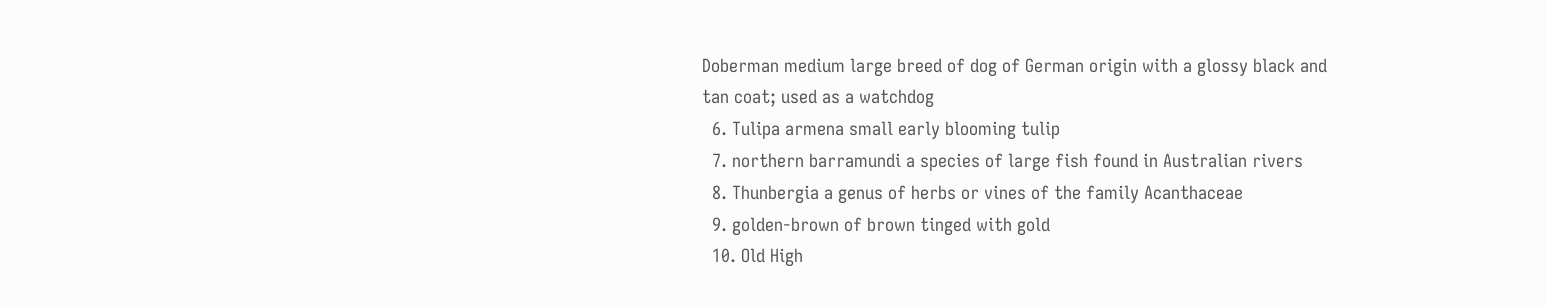Doberman medium large breed of dog of German origin with a glossy black and tan coat; used as a watchdog
  6. Tulipa armena small early blooming tulip
  7. northern barramundi a species of large fish found in Australian rivers
  8. Thunbergia a genus of herbs or vines of the family Acanthaceae
  9. golden-brown of brown tinged with gold
  10. Old High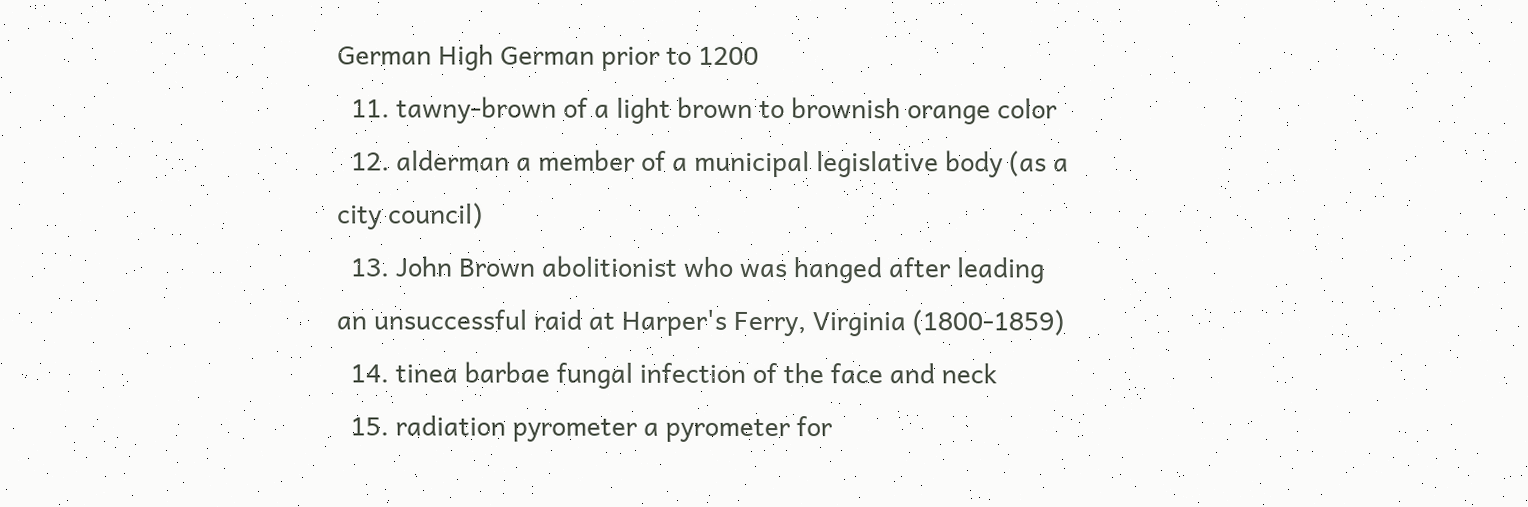German High German prior to 1200
  11. tawny-brown of a light brown to brownish orange color
  12. alderman a member of a municipal legislative body (as a city council)
  13. John Brown abolitionist who was hanged after leading an unsuccessful raid at Harper's Ferry, Virginia (1800-1859)
  14. tinea barbae fungal infection of the face and neck
  15. radiation pyrometer a pyrometer for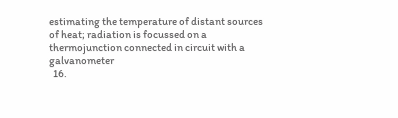estimating the temperature of distant sources of heat; radiation is focussed on a thermojunction connected in circuit with a galvanometer
  16.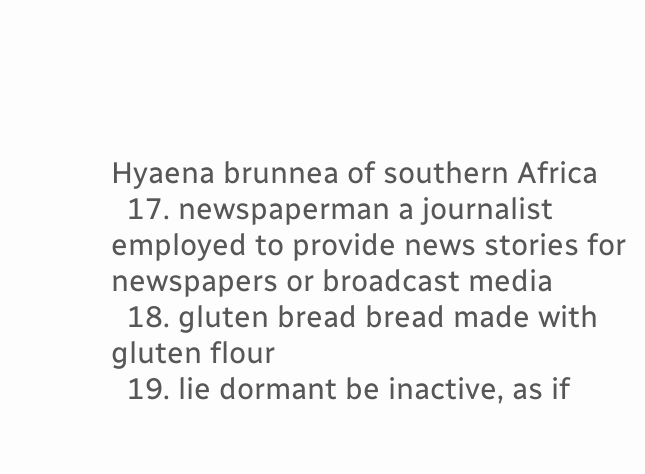Hyaena brunnea of southern Africa
  17. newspaperman a journalist employed to provide news stories for newspapers or broadcast media
  18. gluten bread bread made with gluten flour
  19. lie dormant be inactive, as if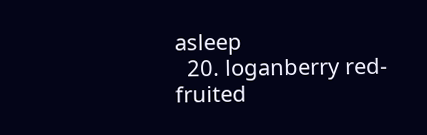asleep
  20. loganberry red-fruited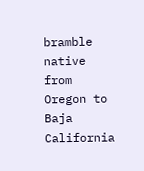bramble native from Oregon to Baja California